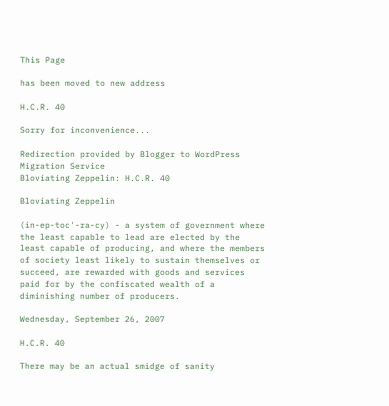This Page

has been moved to new address

H.C.R. 40

Sorry for inconvenience...

Redirection provided by Blogger to WordPress Migration Service
Bloviating Zeppelin: H.C.R. 40

Bloviating Zeppelin

(in-ep-toc'-ra-cy) - a system of government where the least capable to lead are elected by the least capable of producing, and where the members of society least likely to sustain themselves or succeed, are rewarded with goods and services paid for by the confiscated wealth of a diminishing number of producers.

Wednesday, September 26, 2007

H.C.R. 40

There may be an actual smidge of sanity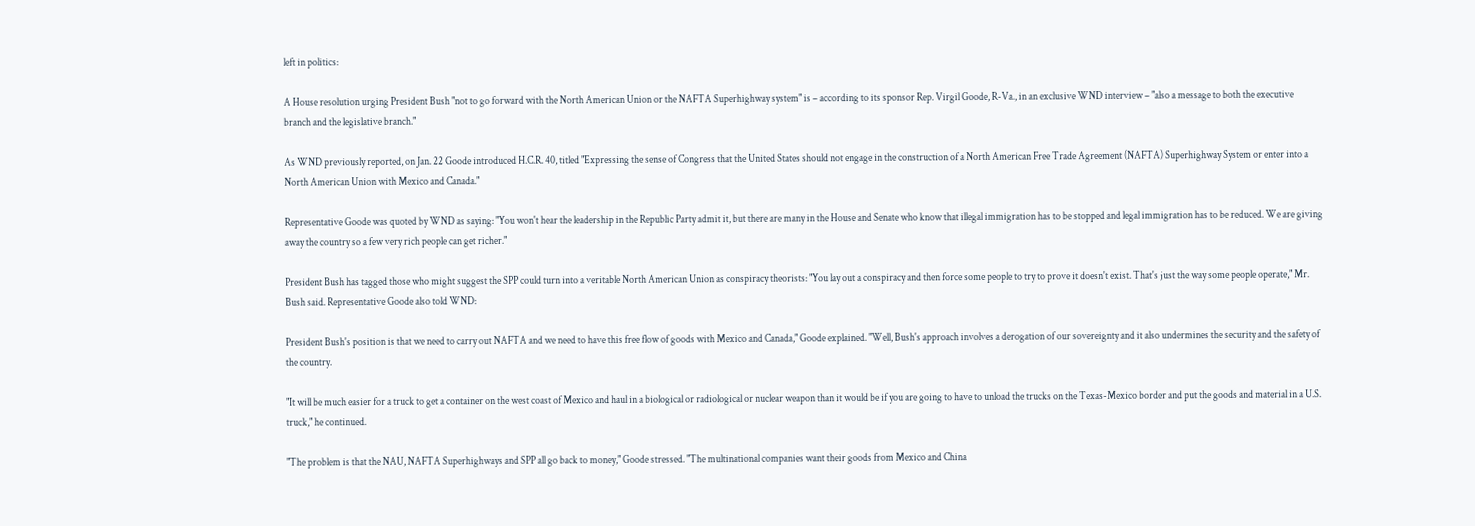left in politics:

A House resolution urging President Bush "not to go forward with the North American Union or the NAFTA Superhighway system" is – according to its sponsor Rep. Virgil Goode, R-Va., in an exclusive WND interview – "also a message to both the executive branch and the legislative branch."

As WND previously reported, on Jan. 22 Goode introduced H.C.R. 40, titled "Expressing the sense of Congress that the United States should not engage in the construction of a North American Free Trade Agreement (NAFTA) Superhighway System or enter into a North American Union with Mexico and Canada."

Representative Goode was quoted by WND as saying: "You won't hear the leadership in the Republic Party admit it, but there are many in the House and Senate who know that illegal immigration has to be stopped and legal immigration has to be reduced. We are giving away the country so a few very rich people can get richer."

President Bush has tagged those who might suggest the SPP could turn into a veritable North American Union as conspiracy theorists: "You lay out a conspiracy and then force some people to try to prove it doesn't exist. That's just the way some people operate," Mr. Bush said. Representative Goode also told WND:

President Bush's position is that we need to carry out NAFTA and we need to have this free flow of goods with Mexico and Canada," Goode explained. "Well, Bush's approach involves a derogation of our sovereignty and it also undermines the security and the safety of the country.

"It will be much easier for a truck to get a container on the west coast of Mexico and haul in a biological or radiological or nuclear weapon than it would be if you are going to have to unload the trucks on the Texas-Mexico border and put the goods and material in a U.S. truck," he continued.

"The problem is that the NAU, NAFTA Superhighways and SPP all go back to money," Goode stressed. "The multinational companies want their goods from Mexico and China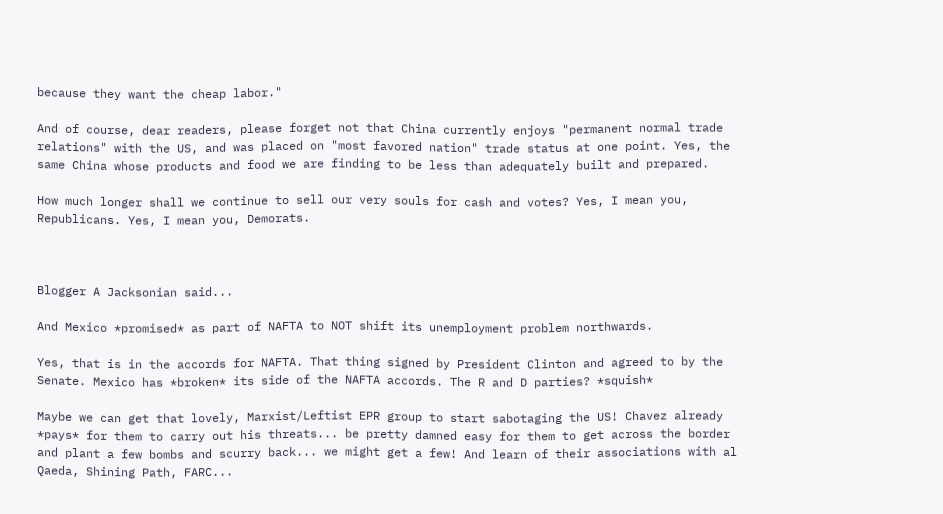because they want the cheap labor."

And of course, dear readers, please forget not that China currently enjoys "permanent normal trade relations" with the US, and was placed on "most favored nation" trade status at one point. Yes, the same China whose products and food we are finding to be less than adequately built and prepared.

How much longer shall we continue to sell our very souls for cash and votes? Yes, I mean you, Republicans. Yes, I mean you, Demorats.



Blogger A Jacksonian said...

And Mexico *promised* as part of NAFTA to NOT shift its unemployment problem northwards.

Yes, that is in the accords for NAFTA. That thing signed by President Clinton and agreed to by the Senate. Mexico has *broken* its side of the NAFTA accords. The R and D parties? *squish*

Maybe we can get that lovely, Marxist/Leftist EPR group to start sabotaging the US! Chavez already *pays* for them to carry out his threats... be pretty damned easy for them to get across the border and plant a few bombs and scurry back... we might get a few! And learn of their associations with al Qaeda, Shining Path, FARC...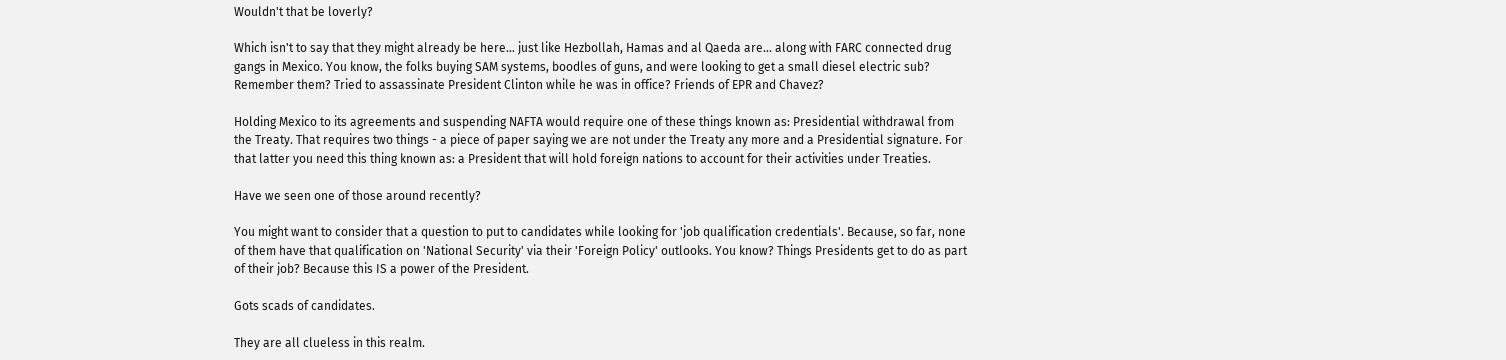Wouldn't that be loverly?

Which isn't to say that they might already be here... just like Hezbollah, Hamas and al Qaeda are... along with FARC connected drug gangs in Mexico. You know, the folks buying SAM systems, boodles of guns, and were looking to get a small diesel electric sub? Remember them? Tried to assassinate President Clinton while he was in office? Friends of EPR and Chavez?

Holding Mexico to its agreements and suspending NAFTA would require one of these things known as: Presidential withdrawal from the Treaty. That requires two things - a piece of paper saying we are not under the Treaty any more and a Presidential signature. For that latter you need this thing known as: a President that will hold foreign nations to account for their activities under Treaties.

Have we seen one of those around recently?

You might want to consider that a question to put to candidates while looking for 'job qualification credentials'. Because, so far, none of them have that qualification on 'National Security' via their 'Foreign Policy' outlooks. You know? Things Presidents get to do as part of their job? Because this IS a power of the President.

Gots scads of candidates.

They are all clueless in this realm.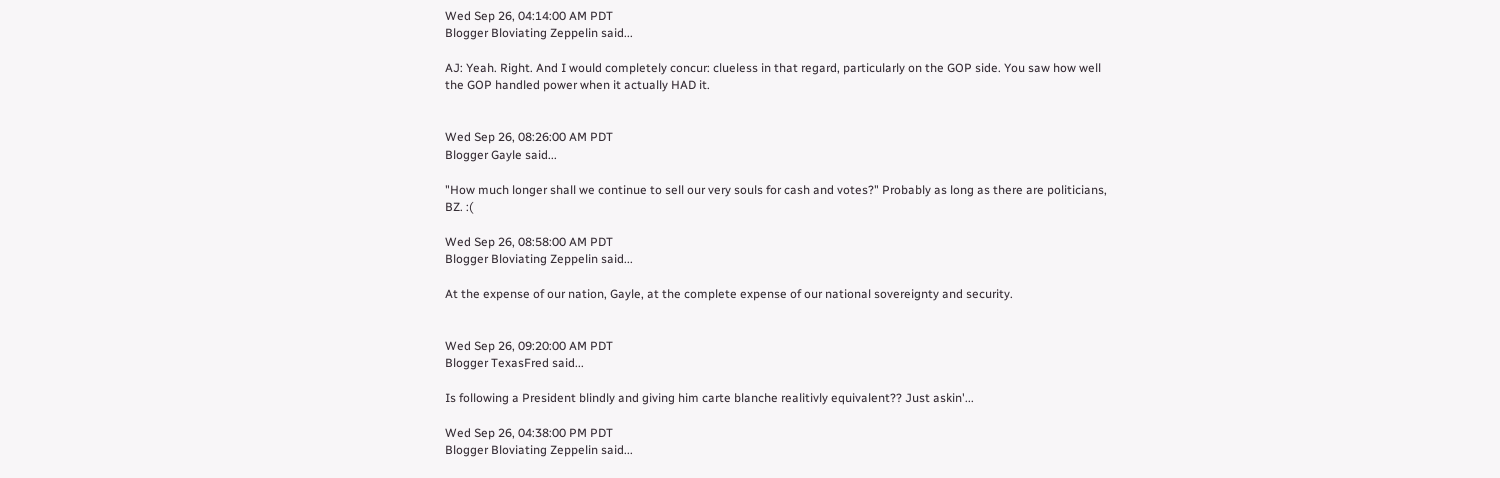Wed Sep 26, 04:14:00 AM PDT
Blogger Bloviating Zeppelin said...

AJ: Yeah. Right. And I would completely concur: clueless in that regard, particularly on the GOP side. You saw how well the GOP handled power when it actually HAD it.


Wed Sep 26, 08:26:00 AM PDT
Blogger Gayle said...

"How much longer shall we continue to sell our very souls for cash and votes?" Probably as long as there are politicians, BZ. :(

Wed Sep 26, 08:58:00 AM PDT
Blogger Bloviating Zeppelin said...

At the expense of our nation, Gayle, at the complete expense of our national sovereignty and security.


Wed Sep 26, 09:20:00 AM PDT
Blogger TexasFred said...

Is following a President blindly and giving him carte blanche realitivly equivalent?? Just askin'...

Wed Sep 26, 04:38:00 PM PDT
Blogger Bloviating Zeppelin said...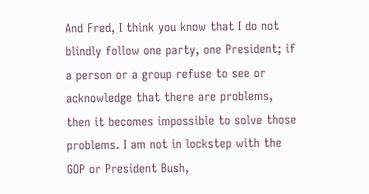And Fred, I think you know that I do not blindly follow one party, one President; if a person or a group refuse to see or acknowledge that there are problems, then it becomes impossible to solve those problems. I am not in lockstep with the GOP or President Bush,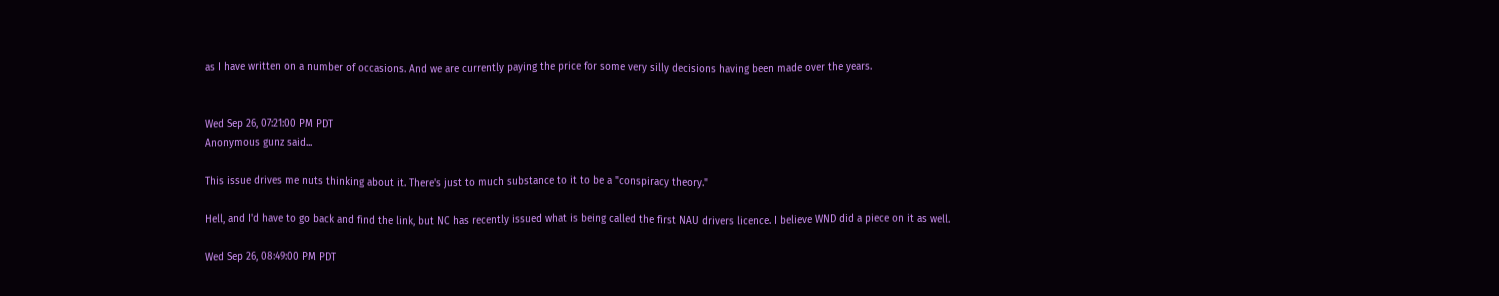as I have written on a number of occasions. And we are currently paying the price for some very silly decisions having been made over the years.


Wed Sep 26, 07:21:00 PM PDT
Anonymous gunz said...

This issue drives me nuts thinking about it. There's just to much substance to it to be a "conspiracy theory."

Hell, and I'd have to go back and find the link, but NC has recently issued what is being called the first NAU drivers licence. I believe WND did a piece on it as well.

Wed Sep 26, 08:49:00 PM PDT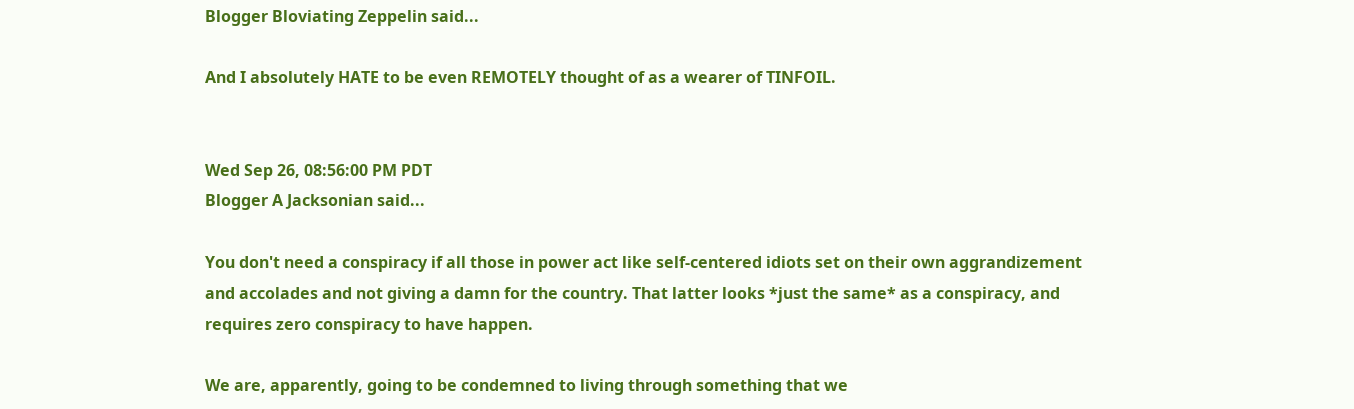Blogger Bloviating Zeppelin said...

And I absolutely HATE to be even REMOTELY thought of as a wearer of TINFOIL.


Wed Sep 26, 08:56:00 PM PDT
Blogger A Jacksonian said...

You don't need a conspiracy if all those in power act like self-centered idiots set on their own aggrandizement and accolades and not giving a damn for the country. That latter looks *just the same* as a conspiracy, and requires zero conspiracy to have happen.

We are, apparently, going to be condemned to living through something that we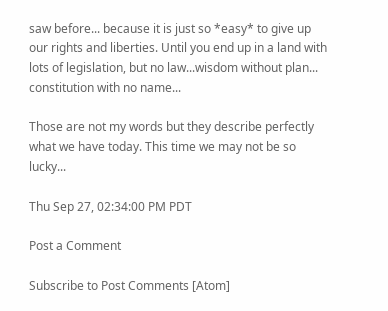saw before... because it is just so *easy* to give up our rights and liberties. Until you end up in a land with lots of legislation, but no law...wisdom without plan... constitution with no name...

Those are not my words but they describe perfectly what we have today. This time we may not be so lucky...

Thu Sep 27, 02:34:00 PM PDT

Post a Comment

Subscribe to Post Comments [Atom]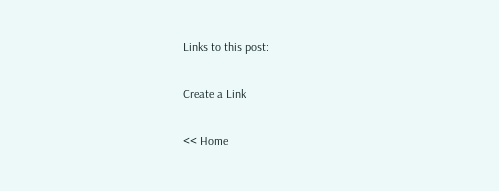Links to this post:

Create a Link

<< Home